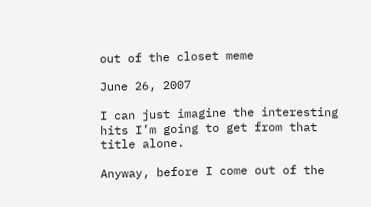out of the closet meme

June 26, 2007

I can just imagine the interesting hits I’m going to get from that title alone.

Anyway, before I come out of the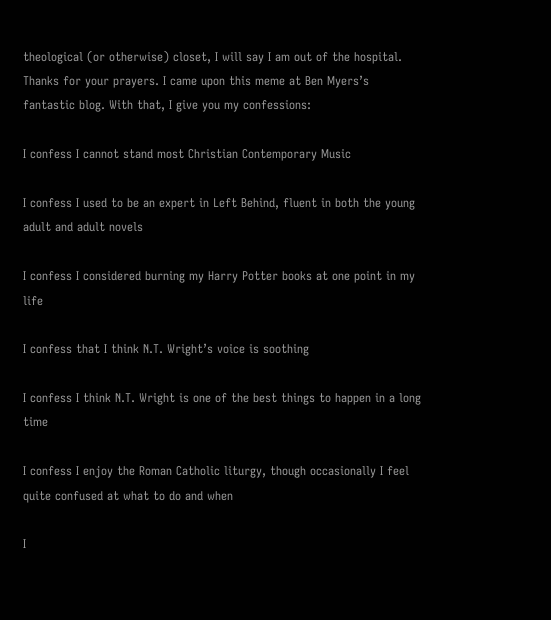theological (or otherwise) closet, I will say I am out of the hospital. Thanks for your prayers. I came upon this meme at Ben Myers’s fantastic blog. With that, I give you my confessions:

I confess I cannot stand most Christian Contemporary Music

I confess I used to be an expert in Left Behind, fluent in both the young adult and adult novels

I confess I considered burning my Harry Potter books at one point in my life

I confess that I think N.T. Wright’s voice is soothing

I confess I think N.T. Wright is one of the best things to happen in a long time

I confess I enjoy the Roman Catholic liturgy, though occasionally I feel quite confused at what to do and when

I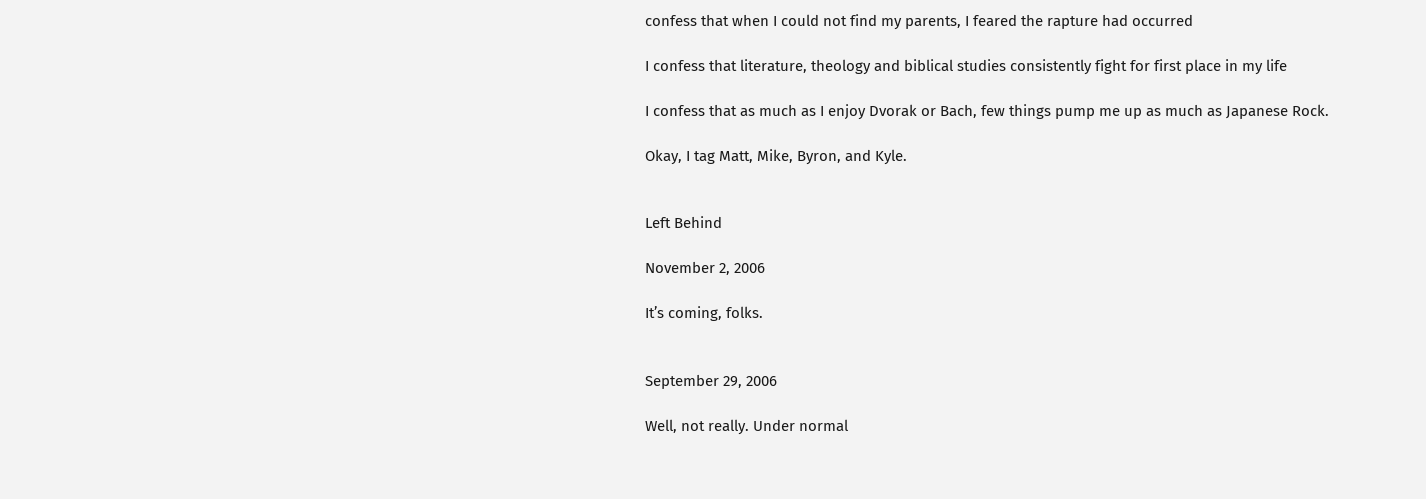confess that when I could not find my parents, I feared the rapture had occurred

I confess that literature, theology and biblical studies consistently fight for first place in my life

I confess that as much as I enjoy Dvorak or Bach, few things pump me up as much as Japanese Rock.

Okay, I tag Matt, Mike, Byron, and Kyle.


Left Behind

November 2, 2006

It’s coming, folks.


September 29, 2006

Well, not really. Under normal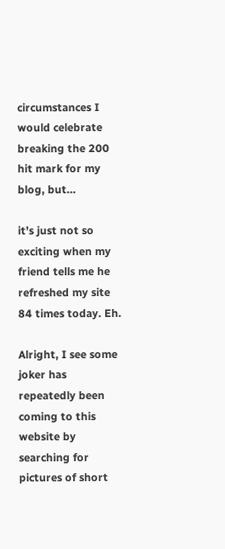circumstances I would celebrate breaking the 200 hit mark for my blog, but…

it’s just not so exciting when my friend tells me he refreshed my site 84 times today. Eh.

Alright, I see some joker has repeatedly been coming to this website by searching for pictures of short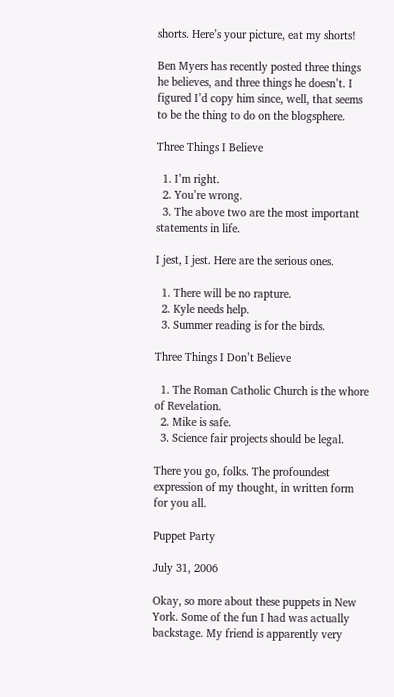shorts. Here’s your picture, eat my shorts!

Ben Myers has recently posted three things he believes, and three things he doesn’t. I figured I’d copy him since, well, that seems to be the thing to do on the blogsphere.

Three Things I Believe

  1. I’m right.
  2. You’re wrong.
  3. The above two are the most important statements in life.

I jest, I jest. Here are the serious ones.

  1. There will be no rapture.
  2. Kyle needs help.
  3. Summer reading is for the birds.

Three Things I Don’t Believe

  1. The Roman Catholic Church is the whore of Revelation.
  2. Mike is safe.
  3. Science fair projects should be legal.

There you go, folks. The profoundest expression of my thought, in written form for you all.

Puppet Party

July 31, 2006

Okay, so more about these puppets in New York. Some of the fun I had was actually backstage. My friend is apparently very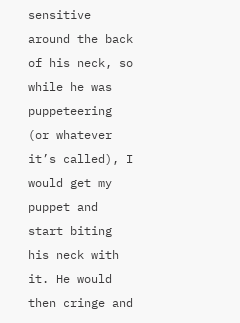sensitive around the back of his neck, so while he was puppeteering (or whatever it’s called), I would get my puppet and start biting his neck with it. He would then cringe and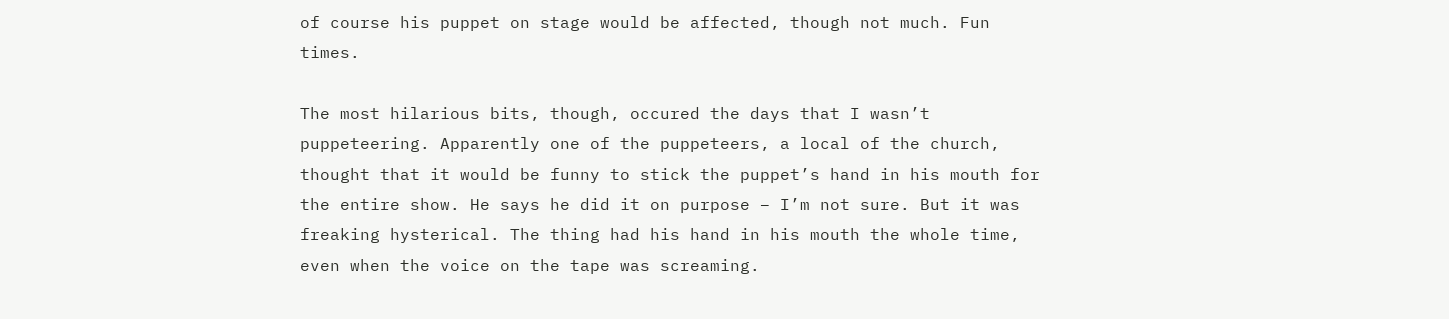of course his puppet on stage would be affected, though not much. Fun times.

The most hilarious bits, though, occured the days that I wasn’t puppeteering. Apparently one of the puppeteers, a local of the church, thought that it would be funny to stick the puppet’s hand in his mouth for the entire show. He says he did it on purpose – I’m not sure. But it was freaking hysterical. The thing had his hand in his mouth the whole time, even when the voice on the tape was screaming.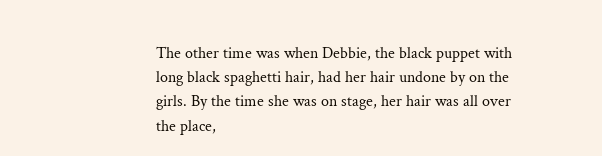The other time was when Debbie, the black puppet with long black spaghetti hair, had her hair undone by on the girls. By the time she was on stage, her hair was all over the place,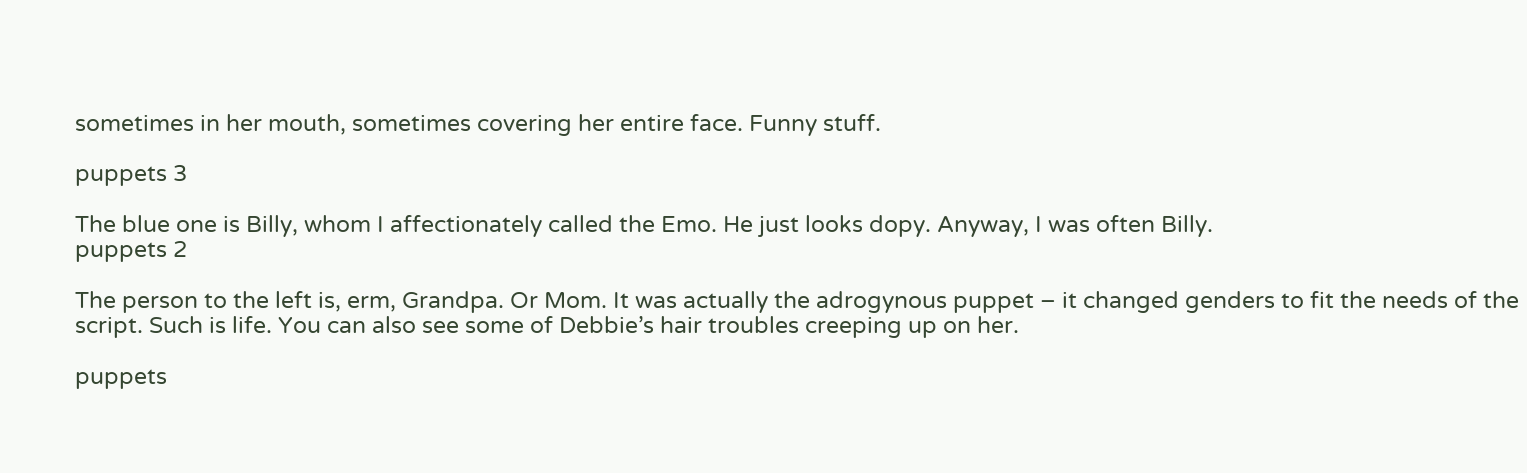sometimes in her mouth, sometimes covering her entire face. Funny stuff.

puppets 3

The blue one is Billy, whom I affectionately called the Emo. He just looks dopy. Anyway, I was often Billy.
puppets 2

The person to the left is, erm, Grandpa. Or Mom. It was actually the adrogynous puppet – it changed genders to fit the needs of the script. Such is life. You can also see some of Debbie’s hair troubles creeping up on her.

puppets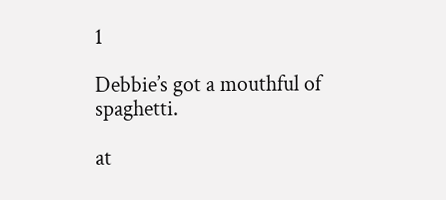1

Debbie’s got a mouthful of spaghetti.

at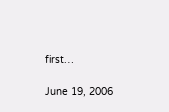first…

June 19, 2006